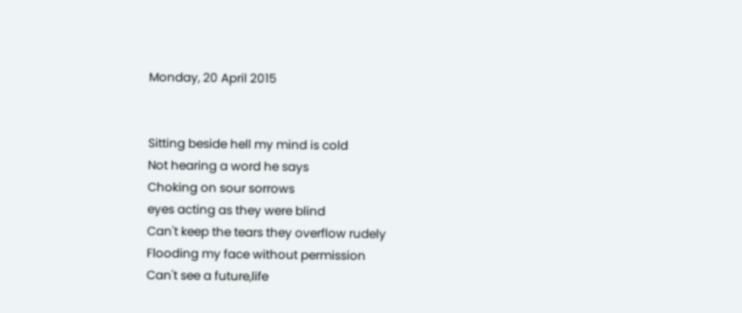Monday, 20 April 2015


Sitting beside hell my mind is cold
Not hearing a word he says
Choking on sour sorrows
eyes acting as they were blind
Can't keep the tears they overflow rudely
Flooding my face without permission
Can't see a future,life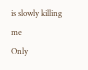is slowly killing me
Only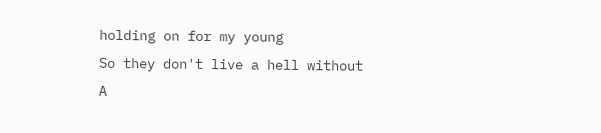holding on for my young
So they don't live a hell without
A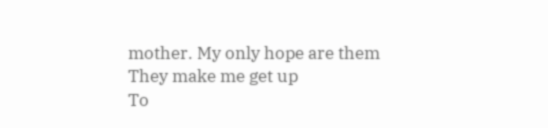mother. My only hope are them
They make me get up
To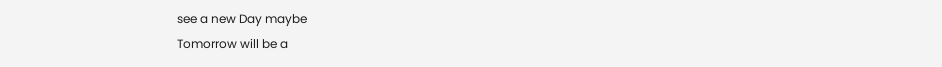see a new Day maybe
Tomorrow will be a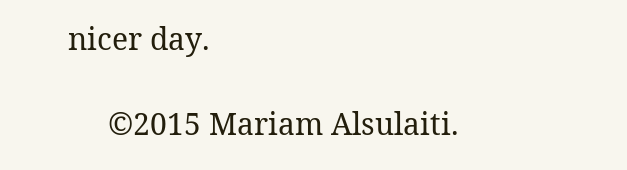nicer day.

     ©2015 Mariam Alsulaiti.